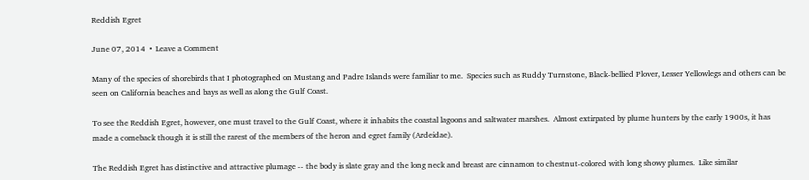Reddish Egret

June 07, 2014  •  Leave a Comment

Many of the species of shorebirds that I photographed on Mustang and Padre Islands were familiar to me.  Species such as Ruddy Turnstone, Black-bellied Plover, Lesser Yellowlegs and others can be seen on California beaches and bays as well as along the Gulf Coast.

To see the Reddish Egret, however, one must travel to the Gulf Coast, where it inhabits the coastal lagoons and saltwater marshes.  Almost extirpated by plume hunters by the early 1900s, it has made a comeback though it is still the rarest of the members of the heron and egret family (Ardeidae).

The Reddish Egret has distinctive and attractive plumage -- the body is slate gray and the long neck and breast are cinnamon to chestnut-colored with long showy plumes.  Like similar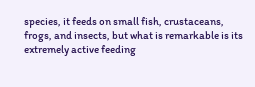species, it feeds on small fish, crustaceans, frogs, and insects, but what is remarkable is its extremely active feeding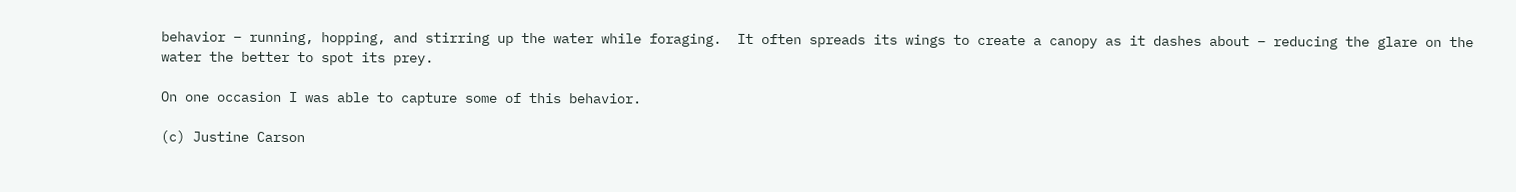behavior – running, hopping, and stirring up the water while foraging.  It often spreads its wings to create a canopy as it dashes about – reducing the glare on the water the better to spot its prey.

On one occasion I was able to capture some of this behavior.

(c) Justine Carson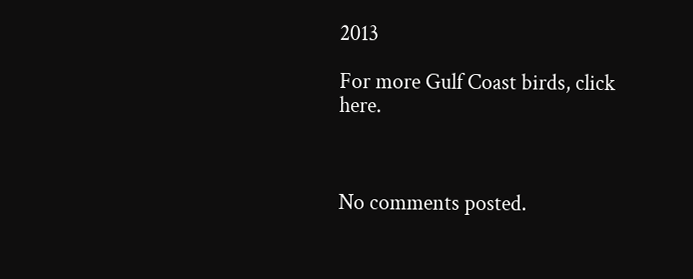2013

For more Gulf Coast birds, click here.



No comments posted.